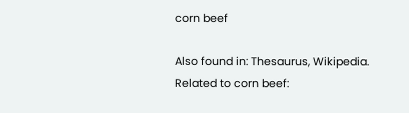corn beef

Also found in: Thesaurus, Wikipedia.
Related to corn beef: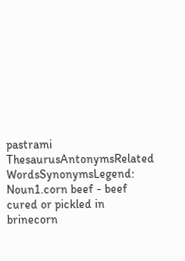pastrami
ThesaurusAntonymsRelated WordsSynonymsLegend:
Noun1.corn beef - beef cured or pickled in brinecorn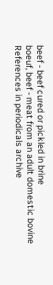beef - beef cured or pickled in brine
boeuf, beef - meat from an adult domestic bovine
References in periodicals archive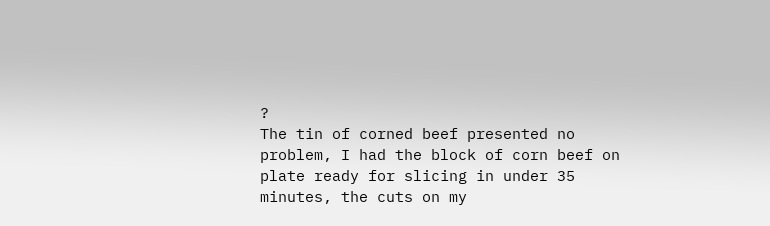?
The tin of corned beef presented no problem, I had the block of corn beef on plate ready for slicing in under 35 minutes, the cuts on my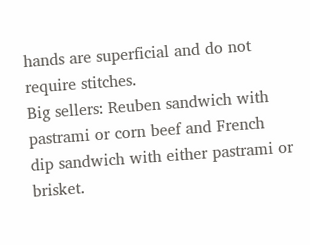hands are superficial and do not require stitches.
Big sellers: Reuben sandwich with pastrami or corn beef and French dip sandwich with either pastrami or brisket.